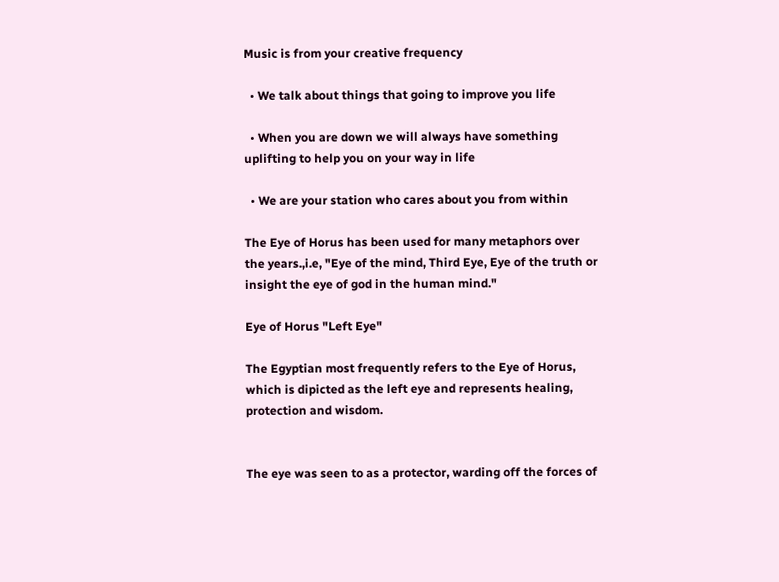Music is from your creative frequency

  • We talk about things that going to improve you life

  • When you are down we will always have something uplifting to help you on your way in life

  • We are your station who cares about you from within

The Eye of Horus has been used for many metaphors over the years.,i.e, "Eye of the mind, Third Eye, Eye of the truth or insight the eye of god in the human mind."

Eye of Horus "Left Eye"

The Egyptian most frequently refers to the Eye of Horus, which is dipicted as the left eye and represents healing, protection and wisdom.


The eye was seen to as a protector, warding off the forces of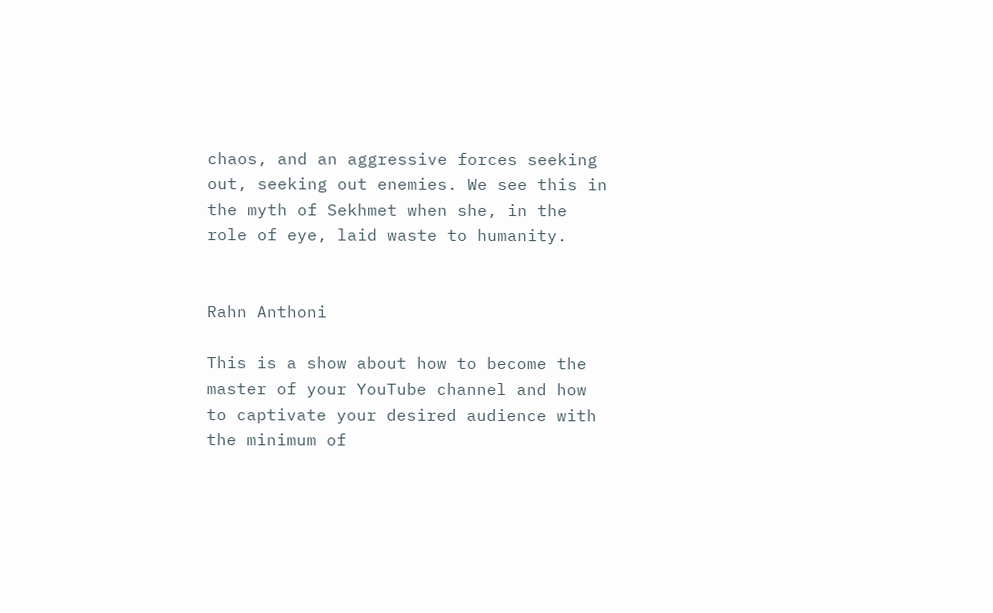chaos, and an aggressive forces seeking out, seeking out enemies. We see this in the myth of Sekhmet when she, in the role of eye, laid waste to humanity.


Rahn Anthoni

This is a show about how to become the master of your YouTube channel and how to captivate your desired audience with the minimum of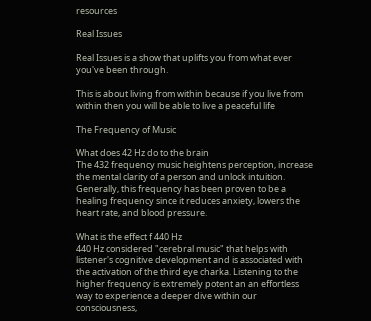resources

Real Issues

Real Issues is a show that uplifts you from what ever you've been through.

This is about living from within because if you live from within then you will be able to live a peaceful life

The Frequency of Music

What does 42 Hz do to the brain
The 432 frequency music heightens perception, increase the mental clarity of a person and unlock intuition. Generally, this frequency has been proven to be a healing frequency since it reduces anxiety, lowers the heart rate, and blood pressure.

What is the effect f 440 Hz
440 Hz considered "cerebral music" that helps with listener's cognitive development and is associated with the activation of the third eye charka. Listening to the higher frequency is extremely potent an an effortless way to experience a deeper dive within our consciousness,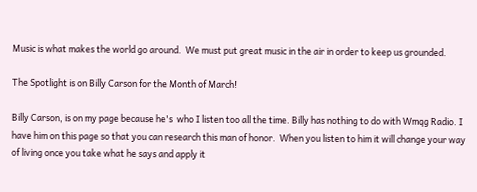Music is what makes the world go around.  We must put great music in the air in order to keep us grounded.

The Spotlight is on Billy Carson for the Month of March!

Billy Carson, is on my page because he's  who I listen too all the time. Billy has nothing to do with Wmqg Radio. I have him on this page so that you can research this man of honor.  When you listen to him it will change your way of living once you take what he says and apply it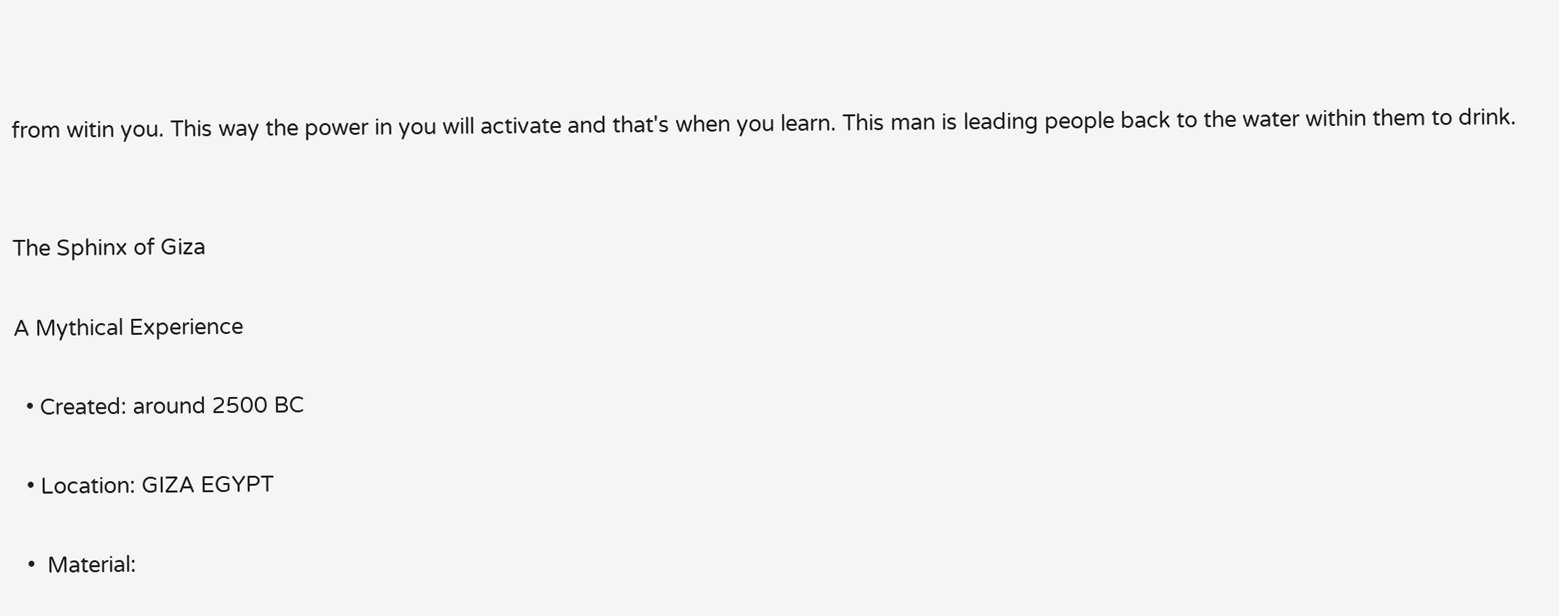from witin you. This way the power in you will activate and that's when you learn. This man is leading people back to the water within them to drink.


The Sphinx of Giza

A Mythical Experience

  • Created: around 2500 BC

  • Location: GIZA EGYPT

  •  Material: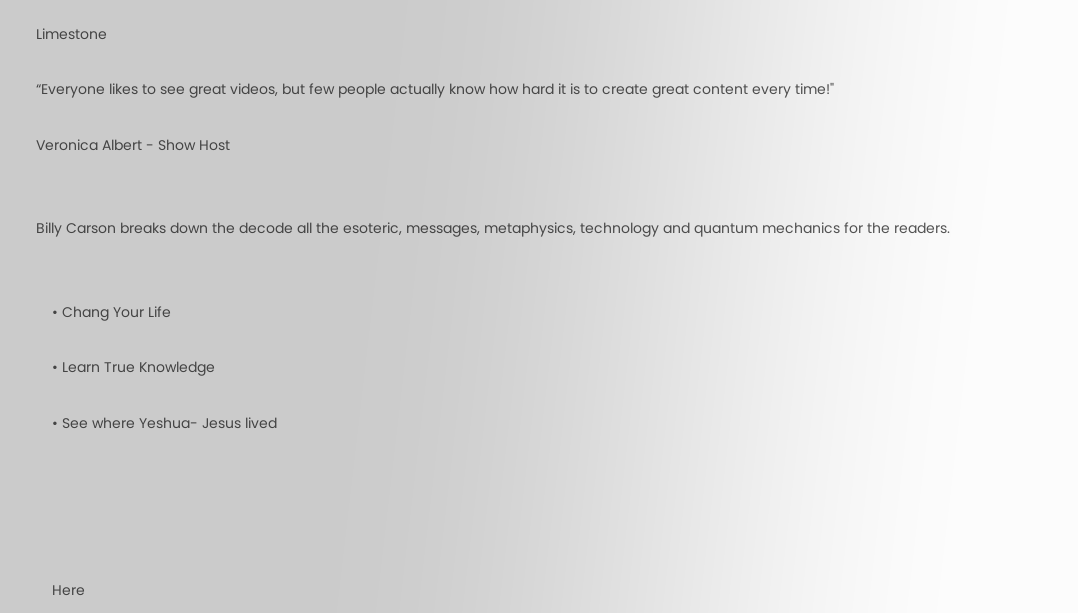Limestone

“Everyone likes to see great videos, but few people actually know how hard it is to create great content every time!"

Veronica Albert - Show Host


Billy Carson breaks down the decode all the esoteric, messages, metaphysics, technology and quantum mechanics for the readers.


    • Chang Your Life

    • Learn True Knowledge

    • See where Yeshua- Jesus lived





    Here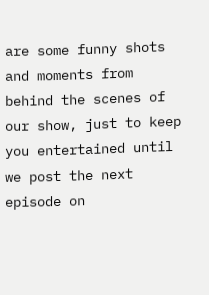are some funny shots and moments from behind the scenes of our show, just to keep you entertained until we post the next episode on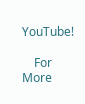YouTube!

    For More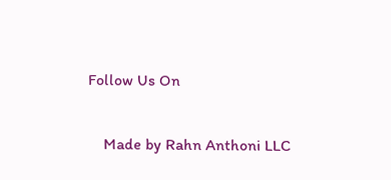Follow Us On

    Made by Rahn Anthoni LLC